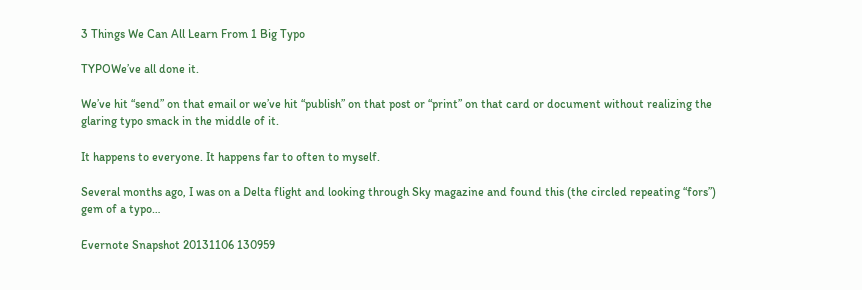3 Things We Can All Learn From 1 Big Typo

TYPOWe’ve all done it.

We’ve hit “send” on that email or we’ve hit “publish” on that post or “print” on that card or document without realizing the glaring typo smack in the middle of it.

It happens to everyone. It happens far to often to myself.

Several months ago, I was on a Delta flight and looking through Sky magazine and found this (the circled repeating “fors”) gem of a typo…

Evernote Snapshot 20131106 130959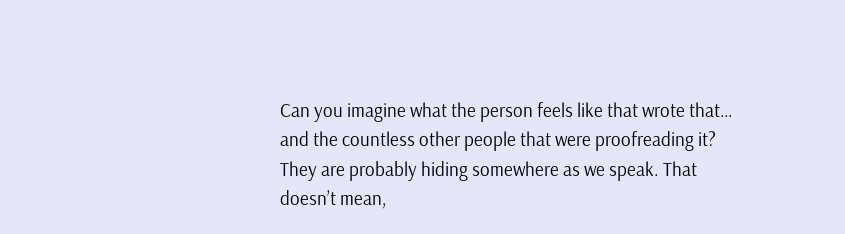Can you imagine what the person feels like that wrote that… and the countless other people that were proofreading it? They are probably hiding somewhere as we speak. That doesn’t mean,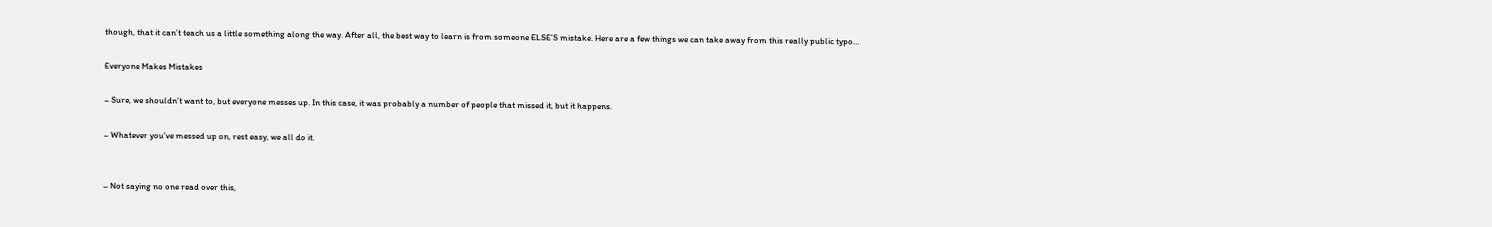though, that it can’t teach us a little something along the way. After all, the best way to learn is from someone ELSE’S mistake. Here are a few things we can take away from this really public typo…

Everyone Makes Mistakes

– Sure, we shouldn’t want to, but everyone messes up. In this case, it was probably a number of people that missed it, but it happens.

– Whatever you’ve messed up on, rest easy, we all do it.


– Not saying no one read over this,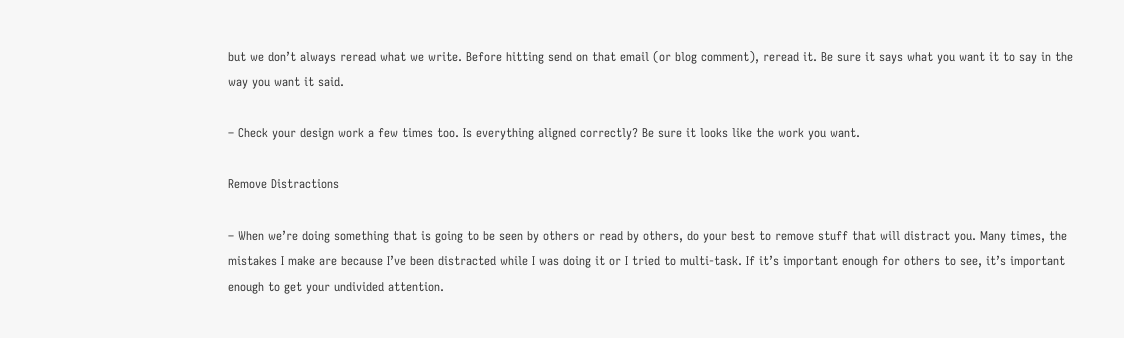but we don’t always reread what we write. Before hitting send on that email (or blog comment), reread it. Be sure it says what you want it to say in the way you want it said.

– Check your design work a few times too. Is everything aligned correctly? Be sure it looks like the work you want.

Remove Distractions

– When we’re doing something that is going to be seen by others or read by others, do your best to remove stuff that will distract you. Many times, the mistakes I make are because I’ve been distracted while I was doing it or I tried to multi-task. If it’s important enough for others to see, it’s important enough to get your undivided attention.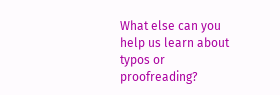What else can you help us learn about typos or proofreading?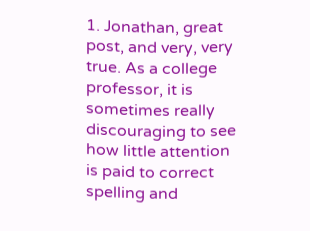1. Jonathan, great post, and very, very true. As a college professor, it is sometimes really discouraging to see how little attention is paid to correct spelling and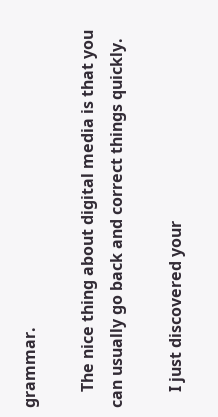grammar.

    The nice thing about digital media is that you can usually go back and correct things quickly.

    I just discovered your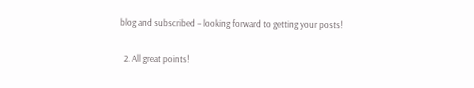blog and subscribed – looking forward to getting your posts!

  2. All great points!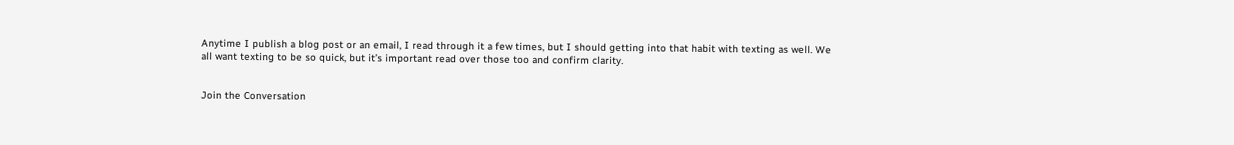Anytime I publish a blog post or an email, I read through it a few times, but I should getting into that habit with texting as well. We all want texting to be so quick, but it’s important read over those too and confirm clarity.


Join the Conversation